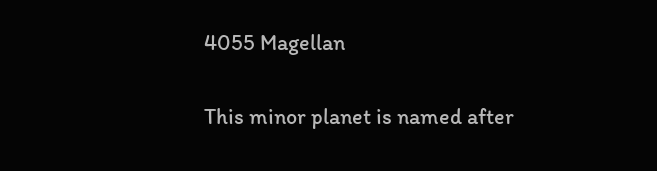4055 Magellan

This minor planet is named after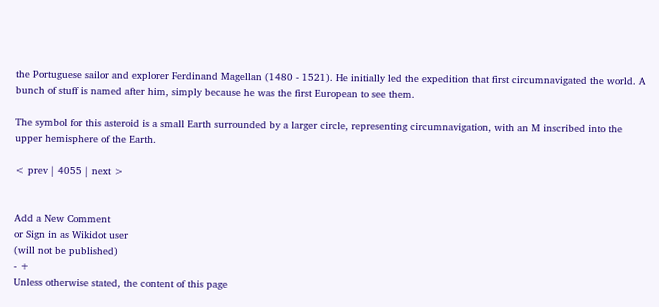the Portuguese sailor and explorer Ferdinand Magellan (1480 - 1521). He initially led the expedition that first circumnavigated the world. A bunch of stuff is named after him, simply because he was the first European to see them.

The symbol for this asteroid is a small Earth surrounded by a larger circle, representing circumnavigation, with an M inscribed into the upper hemisphere of the Earth.

< prev | 4055 | next >


Add a New Comment
or Sign in as Wikidot user
(will not be published)
- +
Unless otherwise stated, the content of this page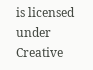is licensed under Creative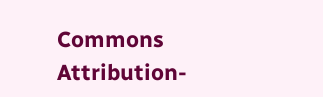Commons Attribution-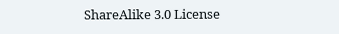ShareAlike 3.0 License